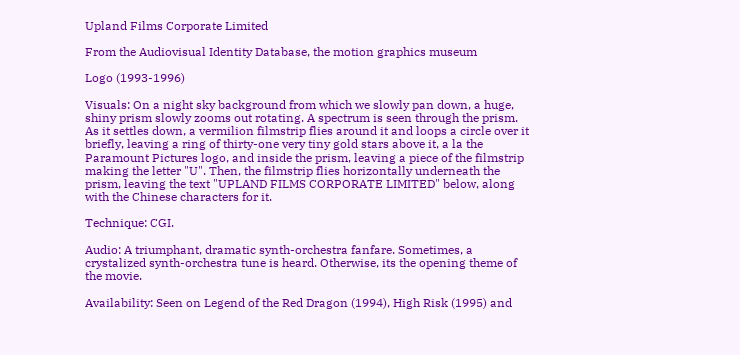Upland Films Corporate Limited

From the Audiovisual Identity Database, the motion graphics museum

Logo (1993-1996)

Visuals: On a night sky background from which we slowly pan down, a huge, shiny prism slowly zooms out rotating. A spectrum is seen through the prism. As it settles down, a vermilion filmstrip flies around it and loops a circle over it briefly, leaving a ring of thirty-one very tiny gold stars above it, a la the Paramount Pictures logo, and inside the prism, leaving a piece of the filmstrip making the letter "U". Then, the filmstrip flies horizontally underneath the prism, leaving the text "UPLAND FILMS CORPORATE LIMITED" below, along with the Chinese characters for it.

Technique: CGI.

Audio: A triumphant, dramatic synth-orchestra fanfare. Sometimes, a crystalized synth-orchestra tune is heard. Otherwise, its the opening theme of the movie.

Availability: Seen on Legend of the Red Dragon (1994), High Risk (1995) and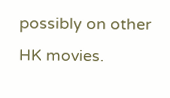possibly on other HK movies.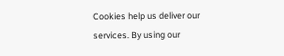Cookies help us deliver our services. By using our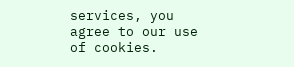services, you agree to our use of cookies.